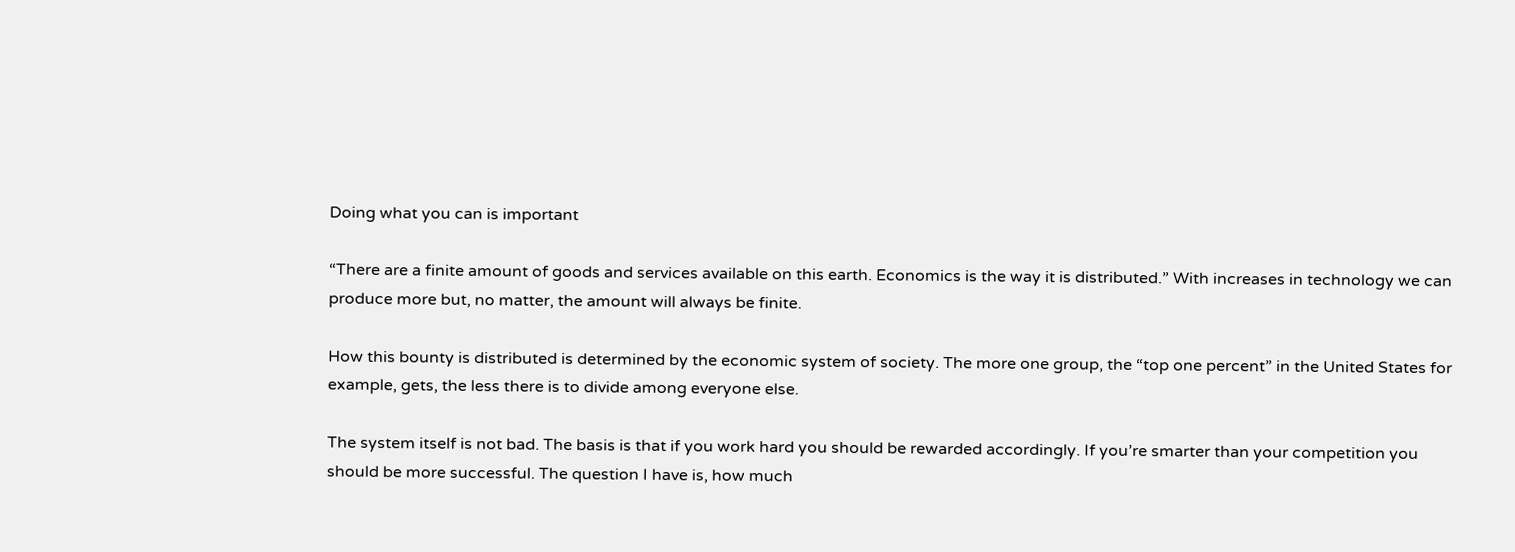Doing what you can is important

“There are a finite amount of goods and services available on this earth. Economics is the way it is distributed.” With increases in technology we can produce more but, no matter, the amount will always be finite.

How this bounty is distributed is determined by the economic system of society. The more one group, the “top one percent” in the United States for example, gets, the less there is to divide among everyone else.

The system itself is not bad. The basis is that if you work hard you should be rewarded accordingly. If you’re smarter than your competition you should be more successful. The question I have is, how much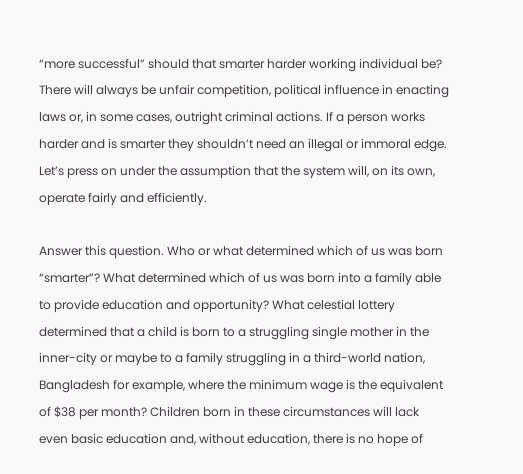“more successful” should that smarter harder working individual be? There will always be unfair competition, political influence in enacting laws or, in some cases, outright criminal actions. If a person works harder and is smarter they shouldn’t need an illegal or immoral edge. Let’s press on under the assumption that the system will, on its own, operate fairly and efficiently.

Answer this question. Who or what determined which of us was born “smarter”? What determined which of us was born into a family able to provide education and opportunity? What celestial lottery determined that a child is born to a struggling single mother in the inner-city or maybe to a family struggling in a third-world nation, Bangladesh for example, where the minimum wage is the equivalent of $38 per month? Children born in these circumstances will lack even basic education and, without education, there is no hope of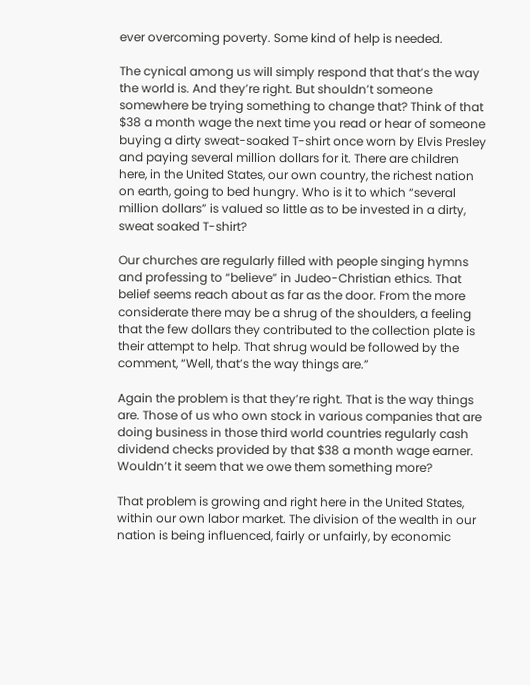ever overcoming poverty. Some kind of help is needed.

The cynical among us will simply respond that that’s the way the world is. And they’re right. But shouldn’t someone somewhere be trying something to change that? Think of that $38 a month wage the next time you read or hear of someone buying a dirty sweat-soaked T-shirt once worn by Elvis Presley and paying several million dollars for it. There are children here, in the United States, our own country, the richest nation on earth, going to bed hungry. Who is it to which “several million dollars” is valued so little as to be invested in a dirty, sweat soaked T-shirt?

Our churches are regularly filled with people singing hymns and professing to “believe” in Judeo-Christian ethics. That belief seems reach about as far as the door. From the more considerate there may be a shrug of the shoulders, a feeling that the few dollars they contributed to the collection plate is their attempt to help. That shrug would be followed by the comment, “Well, that’s the way things are.”

Again the problem is that they’re right. That is the way things are. Those of us who own stock in various companies that are doing business in those third world countries regularly cash dividend checks provided by that $38 a month wage earner. Wouldn’t it seem that we owe them something more?

That problem is growing and right here in the United States, within our own labor market. The division of the wealth in our nation is being influenced, fairly or unfairly, by economic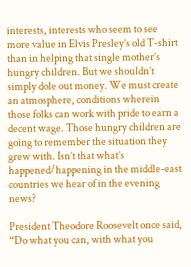interests, interests who seem to see more value in Elvis Presley’s old T-shirt than in helping that single mother’s hungry children. But we shouldn’t simply dole out money. We must create an atmosphere, conditions wherein those folks can work with pride to earn a decent wage. Those hungry children are going to remember the situation they grew with. Isn’t that what’s happened/happening in the middle-east countries we hear of in the evening news?

President Theodore Roosevelt once said, “Do what you can, with what you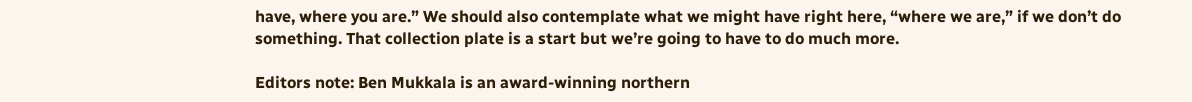have, where you are.” We should also contemplate what we might have right here, “where we are,” if we don’t do something. That collection plate is a start but we’re going to have to do much more.

Editors note: Ben Mukkala is an award-winning northern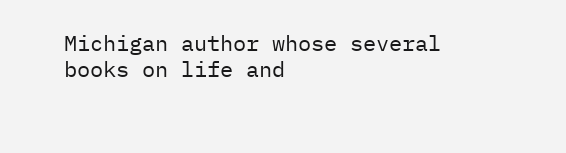Michigan author whose several books on life and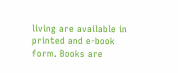living are available in printed and e-book form. Books are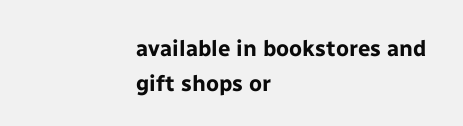available in bookstores and gift shops or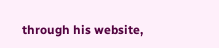through his website,